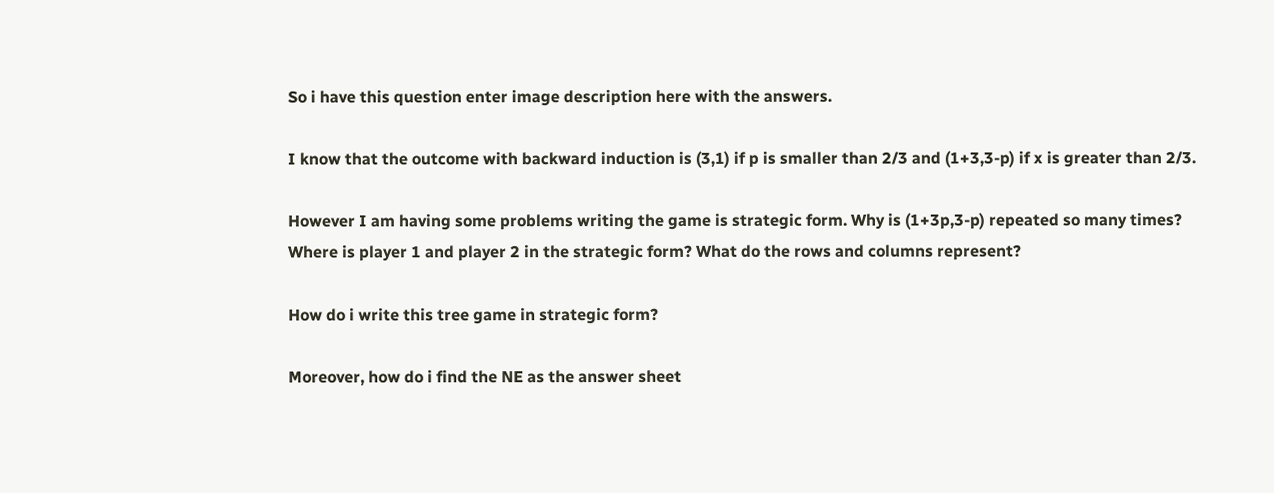So i have this question enter image description here with the answers.

I know that the outcome with backward induction is (3,1) if p is smaller than 2/3 and (1+3,3-p) if x is greater than 2/3.

However I am having some problems writing the game is strategic form. Why is (1+3p,3-p) repeated so many times? Where is player 1 and player 2 in the strategic form? What do the rows and columns represent?

How do i write this tree game in strategic form?

Moreover, how do i find the NE as the answer sheet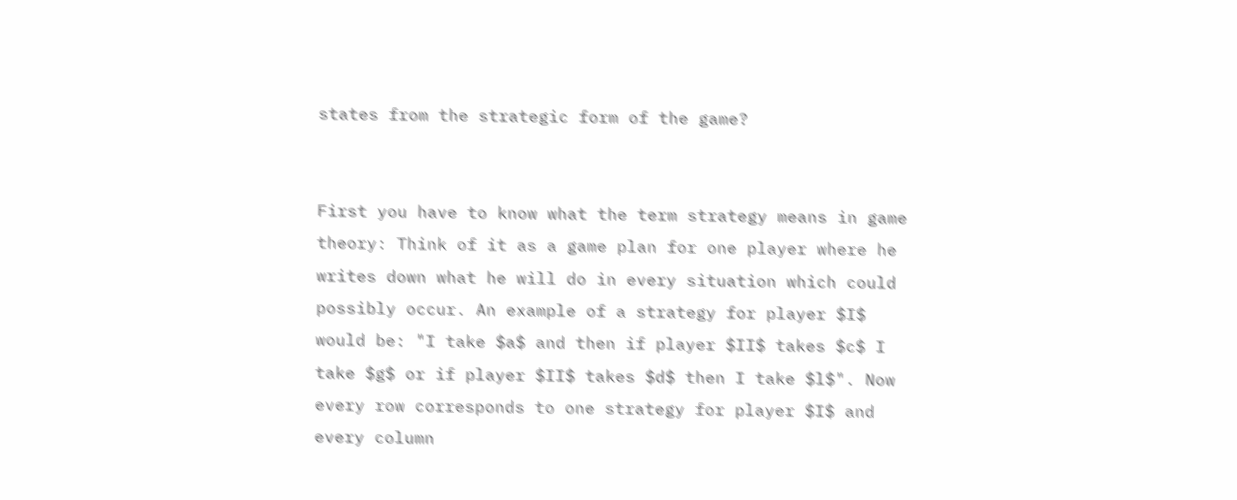states from the strategic form of the game?


First you have to know what the term strategy means in game theory: Think of it as a game plan for one player where he writes down what he will do in every situation which could possibly occur. An example of a strategy for player $I$ would be: "I take $a$ and then if player $II$ takes $c$ I take $g$ or if player $II$ takes $d$ then I take $l$". Now every row corresponds to one strategy for player $I$ and every column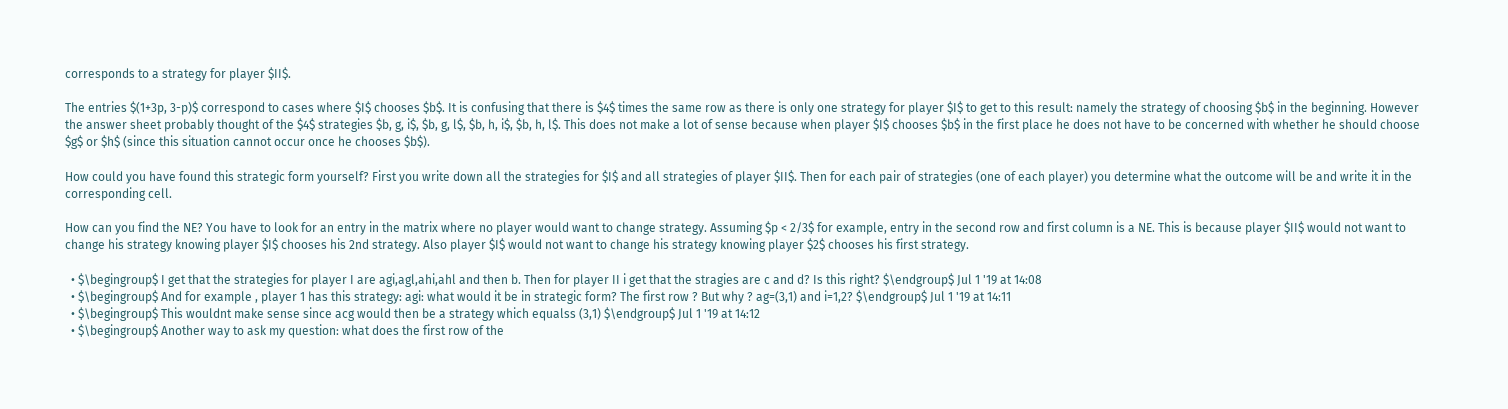corresponds to a strategy for player $II$.

The entries $(1+3p, 3-p)$ correspond to cases where $I$ chooses $b$. It is confusing that there is $4$ times the same row as there is only one strategy for player $I$ to get to this result: namely the strategy of choosing $b$ in the beginning. However the answer sheet probably thought of the $4$ strategies $b, g, i$, $b, g, l$, $b, h, i$, $b, h, l$. This does not make a lot of sense because when player $I$ chooses $b$ in the first place he does not have to be concerned with whether he should choose $g$ or $h$ (since this situation cannot occur once he chooses $b$).

How could you have found this strategic form yourself? First you write down all the strategies for $I$ and all strategies of player $II$. Then for each pair of strategies (one of each player) you determine what the outcome will be and write it in the corresponding cell.

How can you find the NE? You have to look for an entry in the matrix where no player would want to change strategy. Assuming $p < 2/3$ for example, entry in the second row and first column is a NE. This is because player $II$ would not want to change his strategy knowing player $I$ chooses his 2nd strategy. Also player $I$ would not want to change his strategy knowing player $2$ chooses his first strategy.

  • $\begingroup$ I get that the strategies for player I are agi,agl,ahi,ahl and then b. Then for player II i get that the stragies are c and d? Is this right? $\endgroup$ Jul 1 '19 at 14:08
  • $\begingroup$ And for example , player 1 has this strategy: agi: what would it be in strategic form? The first row ? But why ? ag=(3,1) and i=1,2? $\endgroup$ Jul 1 '19 at 14:11
  • $\begingroup$ This wouldnt make sense since acg would then be a strategy which equalss (3,1) $\endgroup$ Jul 1 '19 at 14:12
  • $\begingroup$ Another way to ask my question: what does the first row of the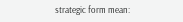strategic form mean: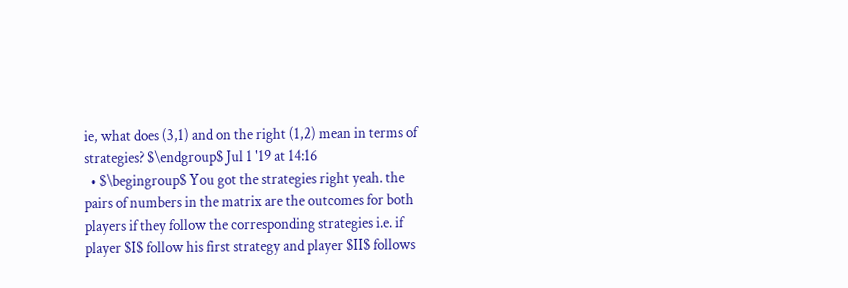ie, what does (3,1) and on the right (1,2) mean in terms of strategies? $\endgroup$ Jul 1 '19 at 14:16
  • $\begingroup$ You got the strategies right yeah. the pairs of numbers in the matrix are the outcomes for both players if they follow the corresponding strategies i.e. if player $I$ follow his first strategy and player $II$ follows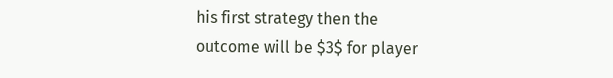his first strategy then the outcome will be $3$ for player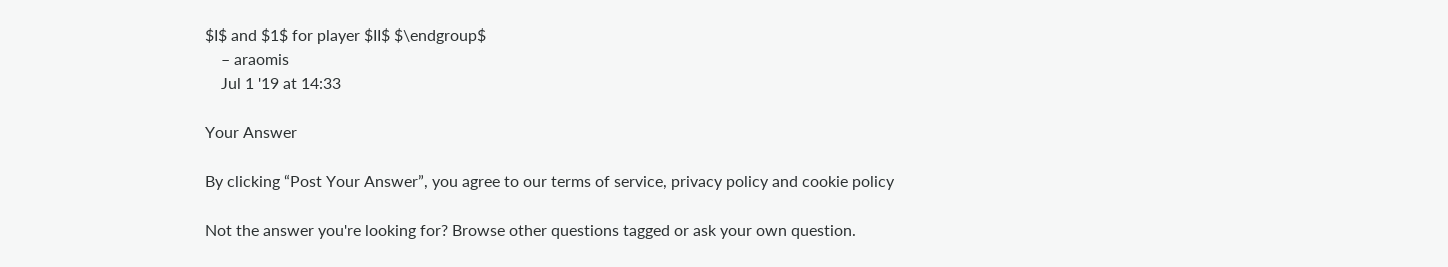$I$ and $1$ for player $II$ $\endgroup$
    – araomis
    Jul 1 '19 at 14:33

Your Answer

By clicking “Post Your Answer”, you agree to our terms of service, privacy policy and cookie policy

Not the answer you're looking for? Browse other questions tagged or ask your own question.